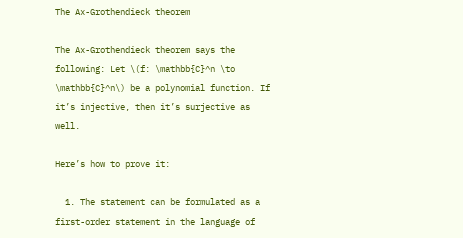The Ax-Grothendieck theorem

The Ax-Grothendieck theorem says the following: Let \(f: \mathbb{C}^n \to \mathbb{C}^n\) be a polynomial function. If it’s injective, then it’s surjective as well.

Here’s how to prove it:

  1. The statement can be formulated as a first-order statement in the language of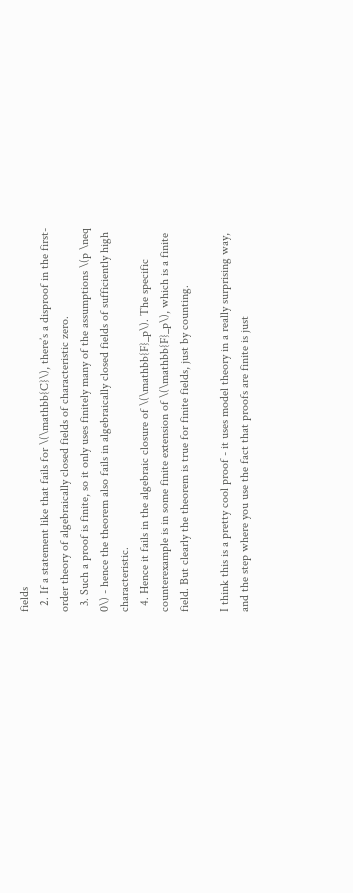fields
  2. If a statement like that fails for \(\mathbb{C}\), there’s a disproof in the first-order theory of algebraically closed fields of characteristic zero.
  3. Such a proof is finite, so it only uses finitely many of the assumptions \(p \neq 0\) - hence the theorem also fails in algebraically closed fields of sufficiently high characteristic.
  4. Hence it fails in the algebraic closure of \(\mathbb{F}_p\). The specific counterexample is in some finite extension of \(\mathbb{F}_p\), which is a finite field. But clearly the theorem is true for finite fields, just by counting.

I think this is a pretty cool proof - it uses model theory in a really surprising way, and the step where you use the fact that proofs are finite is just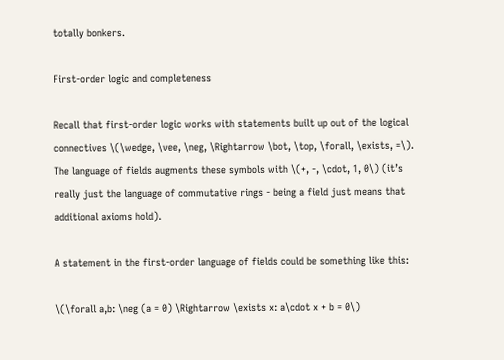totally bonkers.

First-order logic and completeness

Recall that first-order logic works with statements built up out of the logical connectives \(\wedge, \vee, \neg, \Rightarrow \bot, \top, \forall, \exists, =\). The language of fields augments these symbols with \(+, -, \cdot, 1, 0\) (it’s really just the language of commutative rings - being a field just means that additional axioms hold).

A statement in the first-order language of fields could be something like this:

\(\forall a,b: \neg (a = 0) \Rightarrow \exists x: a\cdot x + b = 0\)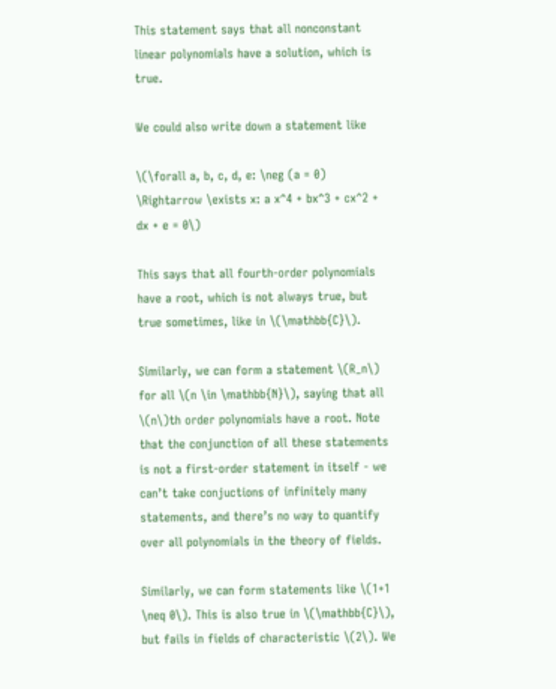This statement says that all nonconstant linear polynomials have a solution, which is true.

We could also write down a statement like

\(\forall a, b, c, d, e: \neg (a = 0) \Rightarrow \exists x: a x^4 + bx^3 + cx^2 + dx + e = 0\)

This says that all fourth-order polynomials have a root, which is not always true, but true sometimes, like in \(\mathbb{C}\).

Similarly, we can form a statement \(R_n\) for all \(n \in \mathbb{N}\), saying that all \(n\)th order polynomials have a root. Note that the conjunction of all these statements is not a first-order statement in itself - we can’t take conjuctions of infinitely many statements, and there’s no way to quantify over all polynomials in the theory of fields.

Similarly, we can form statements like \(1+1 \neq 0\). This is also true in \(\mathbb{C}\), but fails in fields of characteristic \(2\). We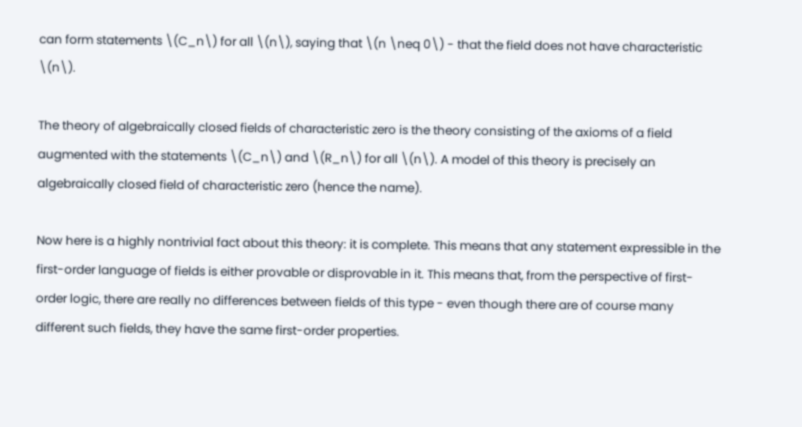can form statements \(C_n\) for all \(n\), saying that \(n \neq 0\) - that the field does not have characteristic \(n\).

The theory of algebraically closed fields of characteristic zero is the theory consisting of the axioms of a field augmented with the statements \(C_n\) and \(R_n\) for all \(n\). A model of this theory is precisely an algebraically closed field of characteristic zero (hence the name).

Now here is a highly nontrivial fact about this theory: it is complete. This means that any statement expressible in the first-order language of fields is either provable or disprovable in it. This means that, from the perspective of first-order logic, there are really no differences between fields of this type - even though there are of course many different such fields, they have the same first-order properties.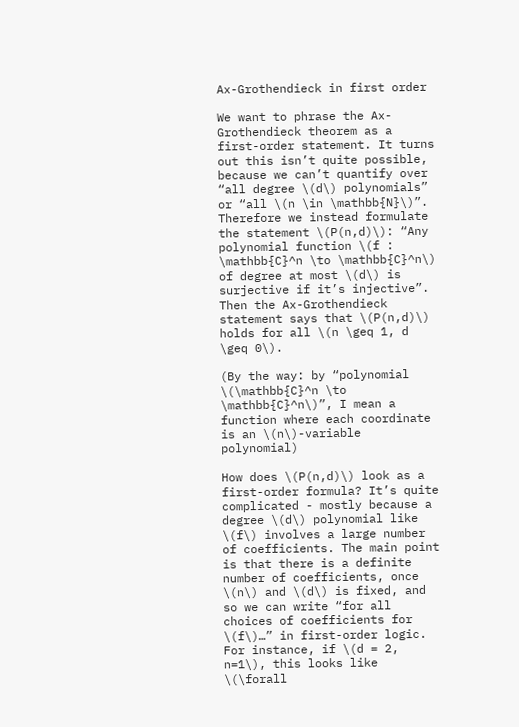Ax-Grothendieck in first order

We want to phrase the Ax-Grothendieck theorem as a first-order statement. It turns out this isn’t quite possible, because we can’t quantify over “all degree \(d\) polynomials” or “all \(n \in \mathbb{N}\)”. Therefore we instead formulate the statement \(P(n,d)\): “Any polynomial function \(f : \mathbb{C}^n \to \mathbb{C}^n\) of degree at most \(d\) is surjective if it’s injective”. Then the Ax-Grothendieck statement says that \(P(n,d)\) holds for all \(n \geq 1, d \geq 0\).

(By the way: by “polynomial \(\mathbb{C}^n \to \mathbb{C}^n\)”, I mean a function where each coordinate is an \(n\)-variable polynomial)

How does \(P(n,d)\) look as a first-order formula? It’s quite complicated - mostly because a degree \(d\) polynomial like \(f\) involves a large number of coefficients. The main point is that there is a definite number of coefficients, once \(n\) and \(d\) is fixed, and so we can write “for all choices of coefficients for \(f\)…” in first-order logic. For instance, if \(d = 2, n=1\), this looks like \(\forall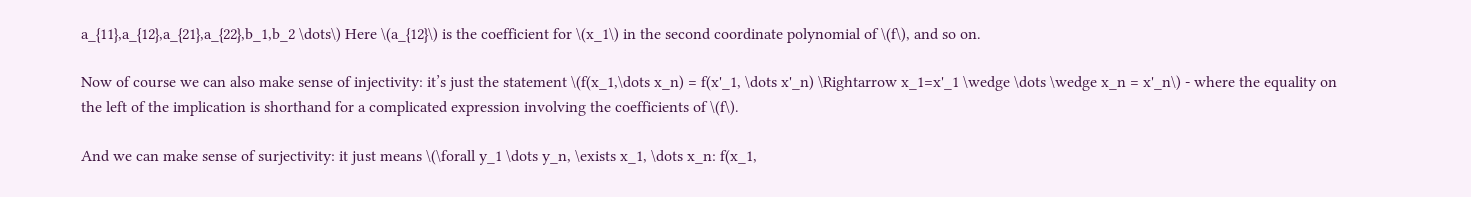a_{11},a_{12},a_{21},a_{22},b_1,b_2 \dots\) Here \(a_{12}\) is the coefficient for \(x_1\) in the second coordinate polynomial of \(f\), and so on.

Now of course we can also make sense of injectivity: it’s just the statement \(f(x_1,\dots x_n) = f(x'_1, \dots x'_n) \Rightarrow x_1=x'_1 \wedge \dots \wedge x_n = x'_n\) - where the equality on the left of the implication is shorthand for a complicated expression involving the coefficients of \(f\).

And we can make sense of surjectivity: it just means \(\forall y_1 \dots y_n, \exists x_1, \dots x_n: f(x_1,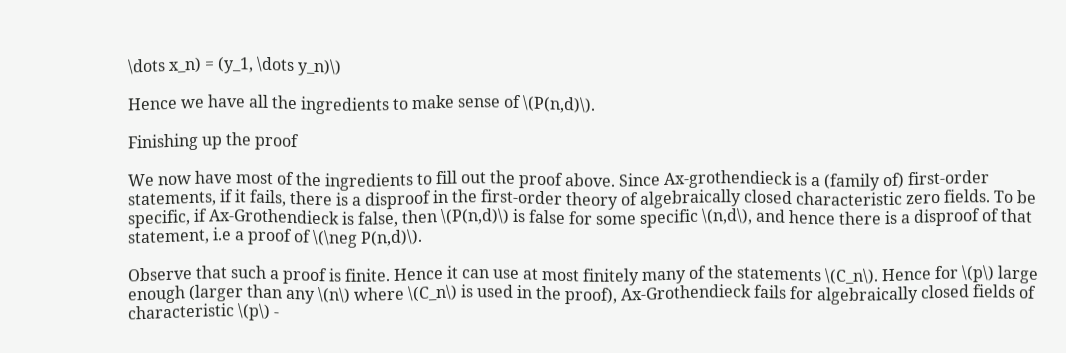\dots x_n) = (y_1, \dots y_n)\)

Hence we have all the ingredients to make sense of \(P(n,d)\).

Finishing up the proof

We now have most of the ingredients to fill out the proof above. Since Ax-grothendieck is a (family of) first-order statements, if it fails, there is a disproof in the first-order theory of algebraically closed characteristic zero fields. To be specific, if Ax-Grothendieck is false, then \(P(n,d)\) is false for some specific \(n,d\), and hence there is a disproof of that statement, i.e a proof of \(\neg P(n,d)\).

Observe that such a proof is finite. Hence it can use at most finitely many of the statements \(C_n\). Hence for \(p\) large enough (larger than any \(n\) where \(C_n\) is used in the proof), Ax-Grothendieck fails for algebraically closed fields of characteristic \(p\) -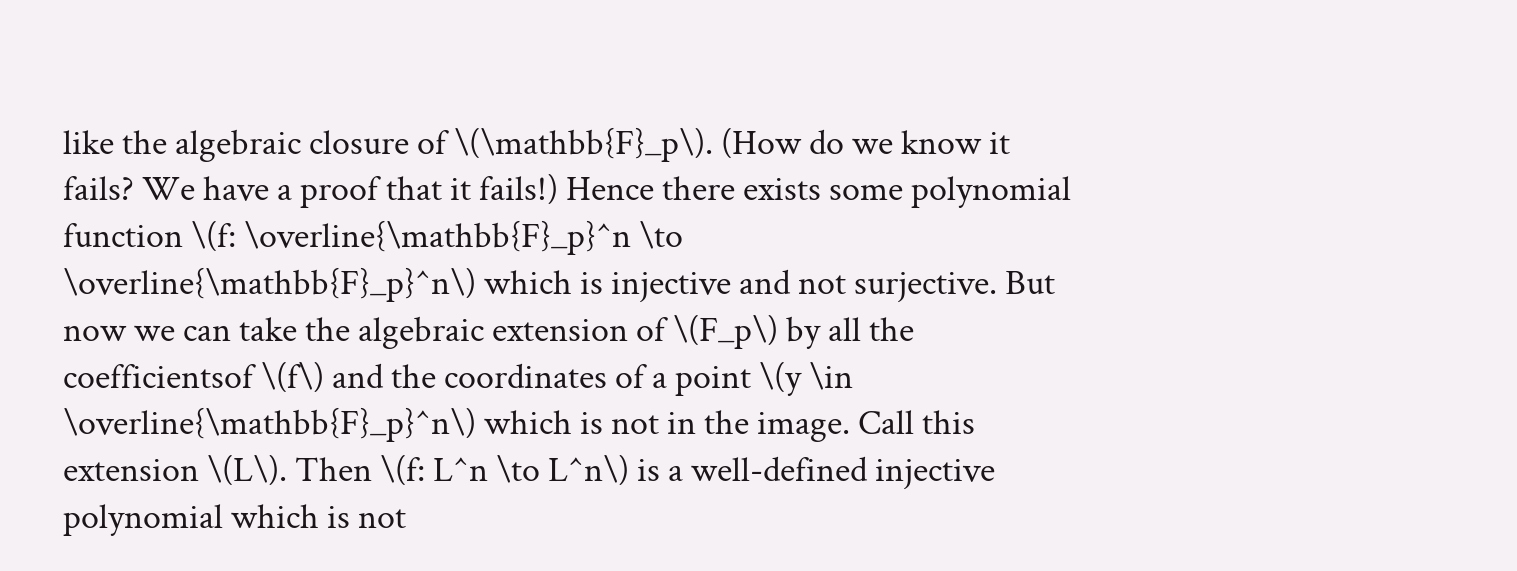like the algebraic closure of \(\mathbb{F}_p\). (How do we know it fails? We have a proof that it fails!) Hence there exists some polynomial function \(f: \overline{\mathbb{F}_p}^n \to \overline{\mathbb{F}_p}^n\) which is injective and not surjective. But now we can take the algebraic extension of \(F_p\) by all the coefficientsof \(f\) and the coordinates of a point \(y \in \overline{\mathbb{F}_p}^n\) which is not in the image. Call this extension \(L\). Then \(f: L^n \to L^n\) is a well-defined injective polynomial which is not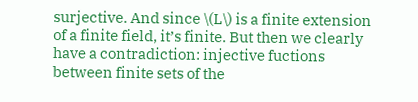surjective. And since \(L\) is a finite extension of a finite field, it’s finite. But then we clearly have a contradiction: injective fuctions between finite sets of the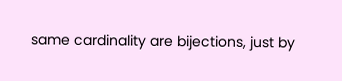same cardinality are bijections, just by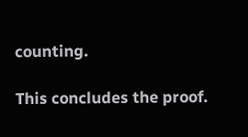counting.

This concludes the proof.